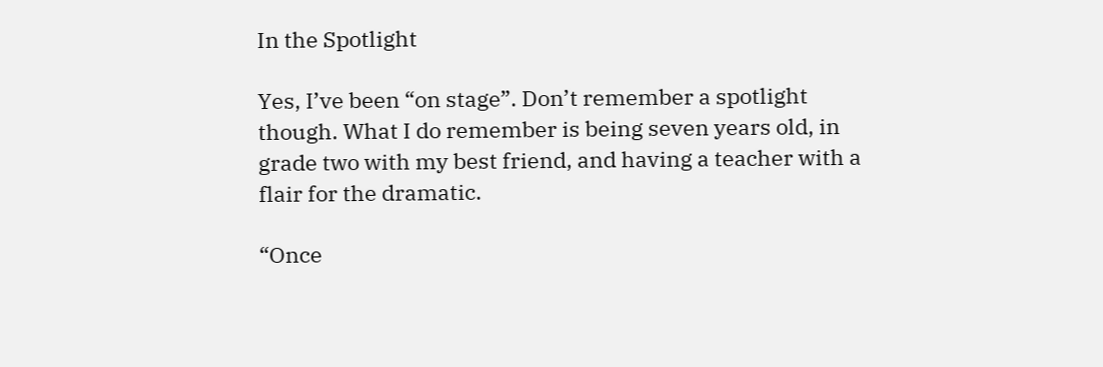In the Spotlight

Yes, I’ve been “on stage”. Don’t remember a spotlight though. What I do remember is being seven years old, in grade two with my best friend, and having a teacher with a flair for the dramatic.

“Once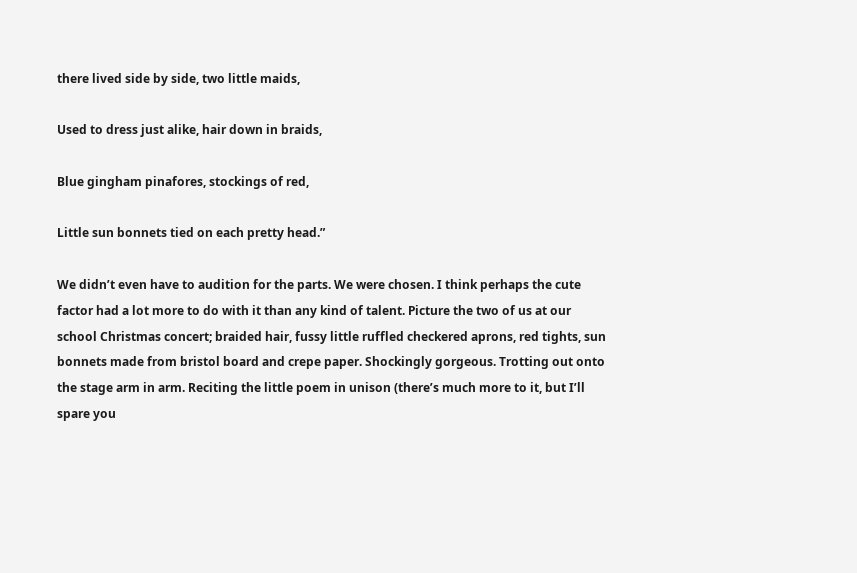there lived side by side, two little maids,

Used to dress just alike, hair down in braids,

Blue gingham pinafores, stockings of red,

Little sun bonnets tied on each pretty head.”

We didn’t even have to audition for the parts. We were chosen. I think perhaps the cute factor had a lot more to do with it than any kind of talent. Picture the two of us at our school Christmas concert; braided hair, fussy little ruffled checkered aprons, red tights, sun bonnets made from bristol board and crepe paper. Shockingly gorgeous. Trotting out onto the stage arm in arm. Reciting the little poem in unison (there’s much more to it, but I’ll spare you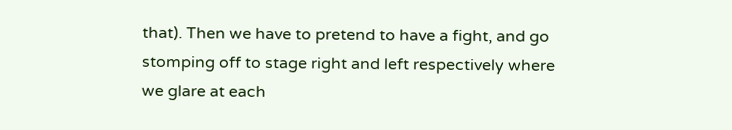that). Then we have to pretend to have a fight, and go stomping off to stage right and left respectively where we glare at each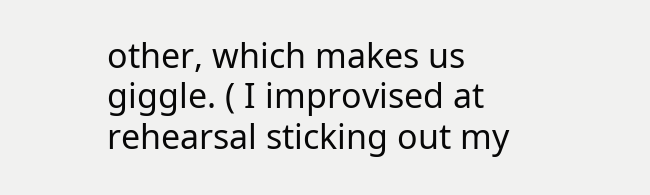other, which makes us giggle. ( I improvised at rehearsal sticking out my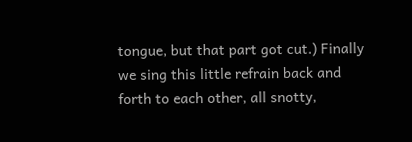tongue, but that part got cut.) Finally we sing this little refrain back and forth to each other, all snotty,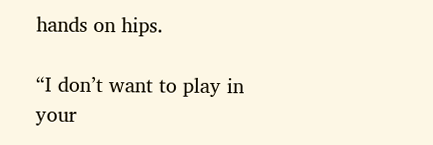hands on hips.

“I don’t want to play in your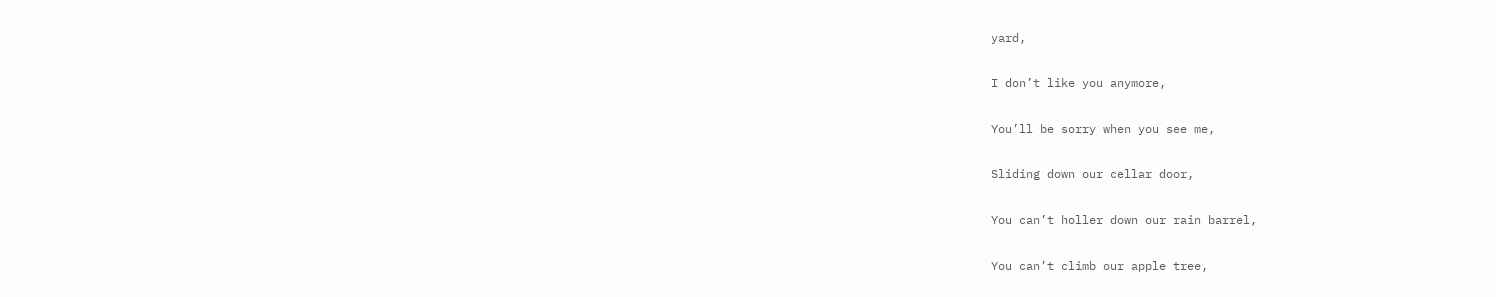yard,

I don’t like you anymore,

You’ll be sorry when you see me,

Sliding down our cellar door,

You can’t holler down our rain barrel,

You can’t climb our apple tree,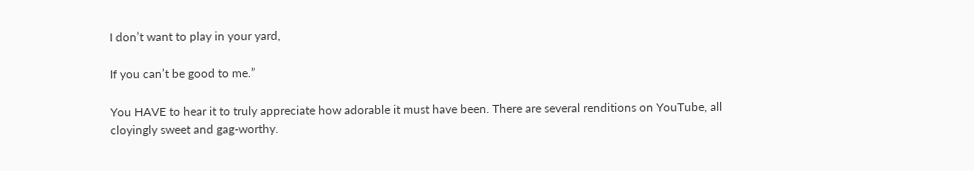I don’t want to play in your yard,

If you can’t be good to me.”

You HAVE to hear it to truly appreciate how adorable it must have been. There are several renditions on YouTube, all cloyingly sweet and gag-worthy.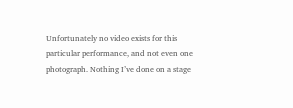Unfortunately no video exists for this particular performance, and not even one photograph. Nothing I’ve done on a stage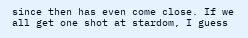since then has even come close. If we all get one shot at stardom, I guess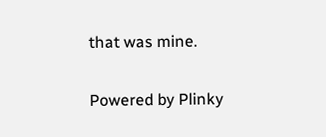that was mine.

Powered by Plinky